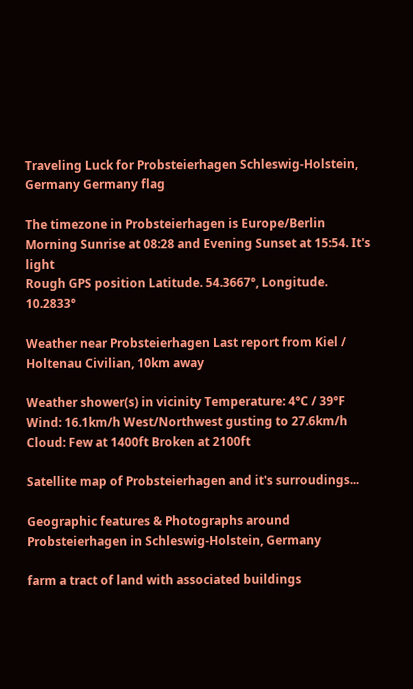Traveling Luck for Probsteierhagen Schleswig-Holstein, Germany Germany flag

The timezone in Probsteierhagen is Europe/Berlin
Morning Sunrise at 08:28 and Evening Sunset at 15:54. It's light
Rough GPS position Latitude. 54.3667°, Longitude. 10.2833°

Weather near Probsteierhagen Last report from Kiel / Holtenau Civilian, 10km away

Weather shower(s) in vicinity Temperature: 4°C / 39°F
Wind: 16.1km/h West/Northwest gusting to 27.6km/h
Cloud: Few at 1400ft Broken at 2100ft

Satellite map of Probsteierhagen and it's surroudings...

Geographic features & Photographs around Probsteierhagen in Schleswig-Holstein, Germany

farm a tract of land with associated buildings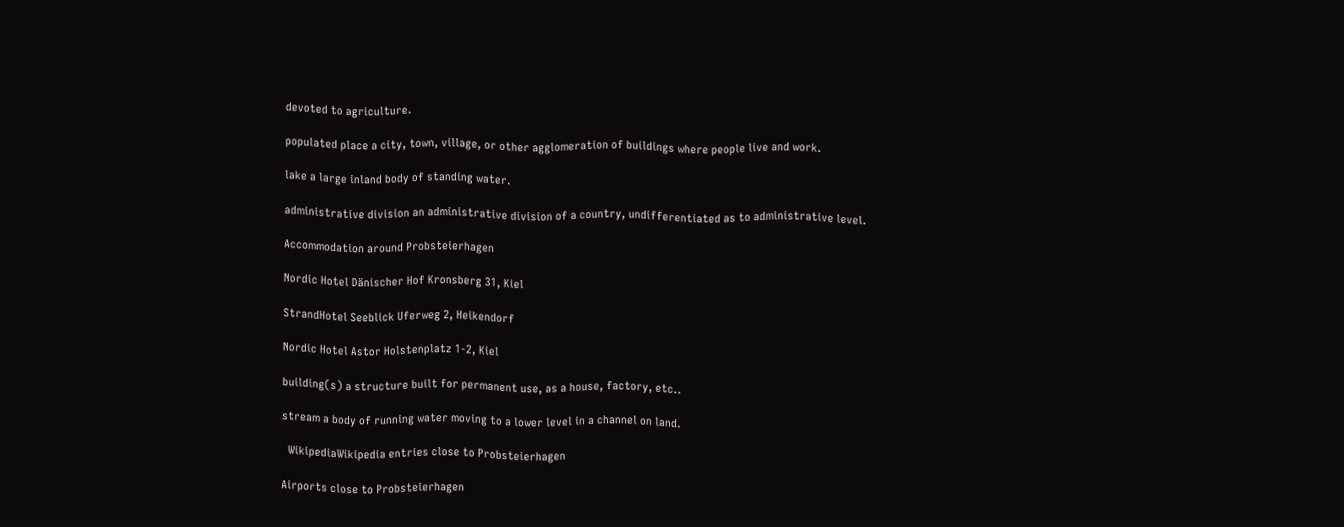devoted to agriculture.

populated place a city, town, village, or other agglomeration of buildings where people live and work.

lake a large inland body of standing water.

administrative division an administrative division of a country, undifferentiated as to administrative level.

Accommodation around Probsteierhagen

Nordic Hotel Dänischer Hof Kronsberg 31, Kiel

StrandHotel Seeblick Uferweg 2, Heikendorf

Nordic Hotel Astor Holstenplatz 1-2, Kiel

building(s) a structure built for permanent use, as a house, factory, etc..

stream a body of running water moving to a lower level in a channel on land.

  WikipediaWikipedia entries close to Probsteierhagen

Airports close to Probsteierhagen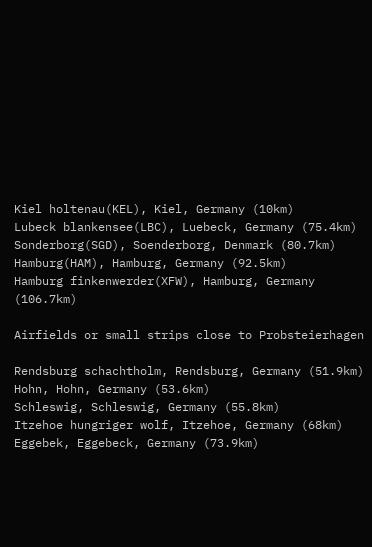Kiel holtenau(KEL), Kiel, Germany (10km)
Lubeck blankensee(LBC), Luebeck, Germany (75.4km)
Sonderborg(SGD), Soenderborg, Denmark (80.7km)
Hamburg(HAM), Hamburg, Germany (92.5km)
Hamburg finkenwerder(XFW), Hamburg, Germany (106.7km)

Airfields or small strips close to Probsteierhagen

Rendsburg schachtholm, Rendsburg, Germany (51.9km)
Hohn, Hohn, Germany (53.6km)
Schleswig, Schleswig, Germany (55.8km)
Itzehoe hungriger wolf, Itzehoe, Germany (68km)
Eggebek, Eggebeck, Germany (73.9km)